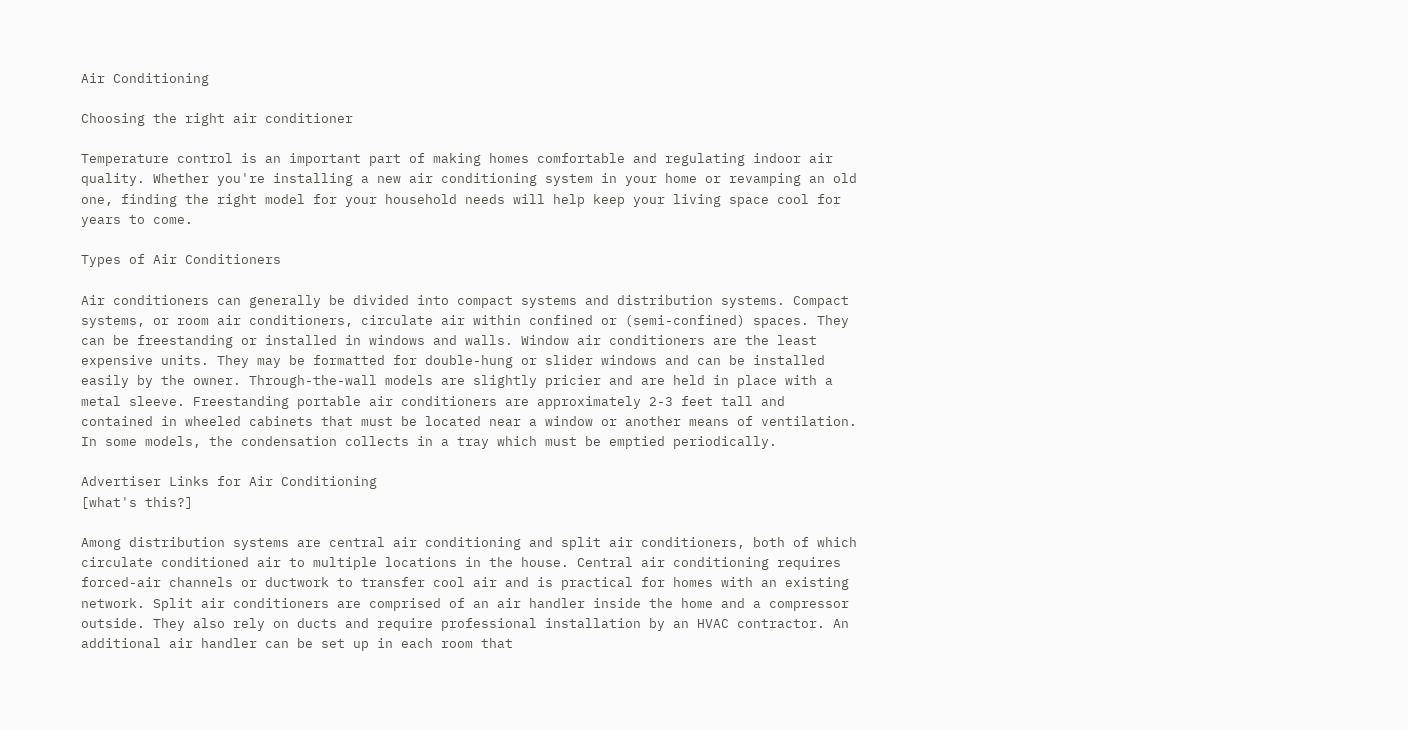Air Conditioning

Choosing the right air conditioner

Temperature control is an important part of making homes comfortable and regulating indoor air quality. Whether you're installing a new air conditioning system in your home or revamping an old one, finding the right model for your household needs will help keep your living space cool for years to come.

Types of Air Conditioners

Air conditioners can generally be divided into compact systems and distribution systems. Compact systems, or room air conditioners, circulate air within confined or (semi-confined) spaces. They can be freestanding or installed in windows and walls. Window air conditioners are the least expensive units. They may be formatted for double-hung or slider windows and can be installed easily by the owner. Through-the-wall models are slightly pricier and are held in place with a metal sleeve. Freestanding portable air conditioners are approximately 2-3 feet tall and contained in wheeled cabinets that must be located near a window or another means of ventilation. In some models, the condensation collects in a tray which must be emptied periodically.

Advertiser Links for Air Conditioning
[what's this?]

Among distribution systems are central air conditioning and split air conditioners, both of which circulate conditioned air to multiple locations in the house. Central air conditioning requires forced-air channels or ductwork to transfer cool air and is practical for homes with an existing network. Split air conditioners are comprised of an air handler inside the home and a compressor outside. They also rely on ducts and require professional installation by an HVAC contractor. An additional air handler can be set up in each room that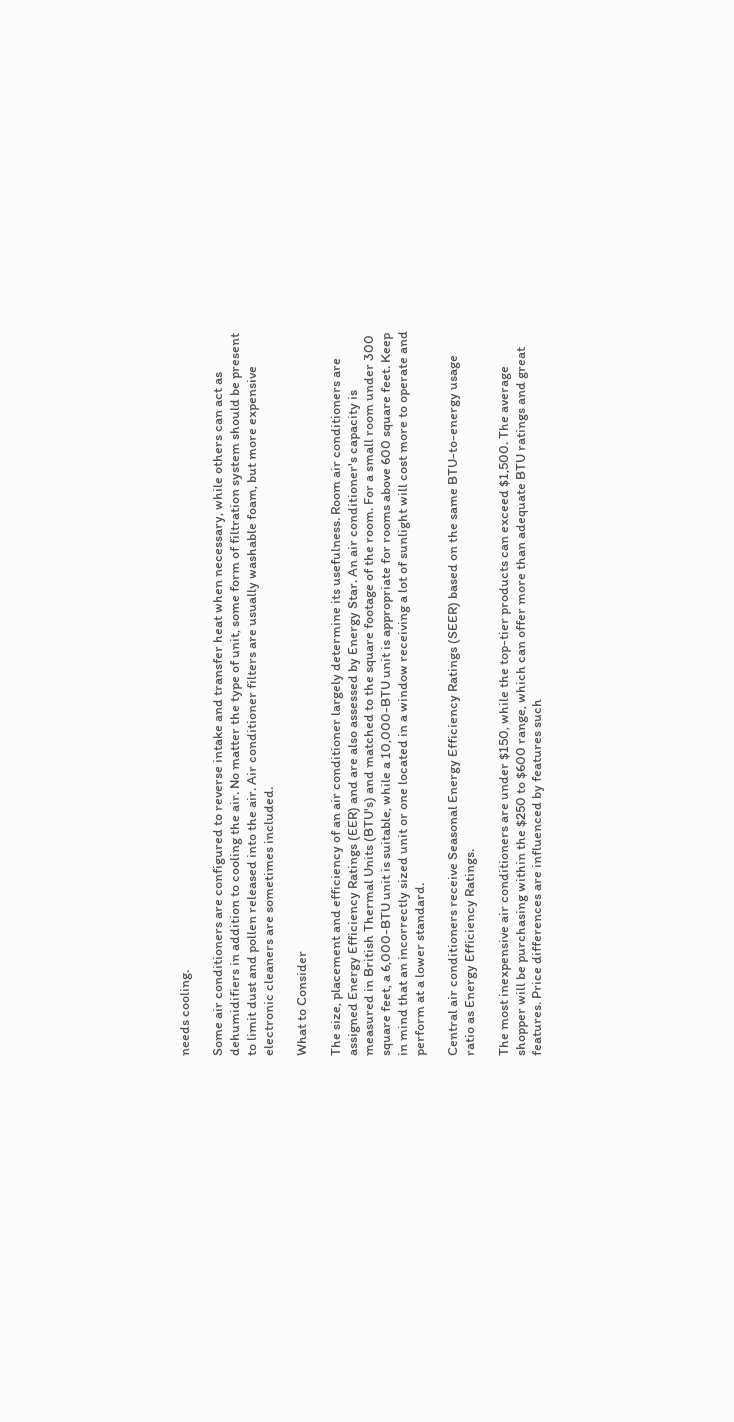needs cooling.

Some air conditioners are configured to reverse intake and transfer heat when necessary, while others can act as dehumidifiers in addition to cooling the air. No matter the type of unit, some form of filtration system should be present to limit dust and pollen released into the air. Air conditioner filters are usually washable foam, but more expensive electronic cleaners are sometimes included.

What to Consider

The size, placement and efficiency of an air conditioner largely determine its usefulness. Room air conditioners are assigned Energy Efficiency Ratings (EER) and are also assessed by Energy Star. An air conditioner's capacity is measured in British Thermal Units (BTU's) and matched to the square footage of the room. For a small room under 300 square feet, a 6,000-BTU unit is suitable, while a 10,000-BTU unit is appropriate for rooms above 600 square feet. Keep in mind that an incorrectly sized unit or one located in a window receiving a lot of sunlight will cost more to operate and perform at a lower standard.

Central air conditioners receive Seasonal Energy Efficiency Ratings (SEER) based on the same BTU-to-energy usage ratio as Energy Efficiency Ratings.

The most inexpensive air conditioners are under $150, while the top-tier products can exceed $1,500. The average shopper will be purchasing within the $250 to $600 range, which can offer more than adequate BTU ratings and great features. Price differences are influenced by features such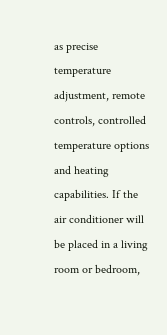as precise temperature adjustment, remote controls, controlled temperature options and heating capabilities. If the air conditioner will be placed in a living room or bedroom,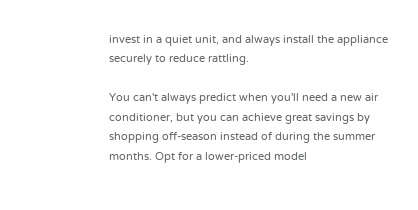invest in a quiet unit, and always install the appliance securely to reduce rattling.

You can't always predict when you'll need a new air conditioner, but you can achieve great savings by shopping off-season instead of during the summer months. Opt for a lower-priced model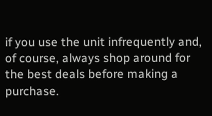if you use the unit infrequently and, of course, always shop around for the best deals before making a purchase.